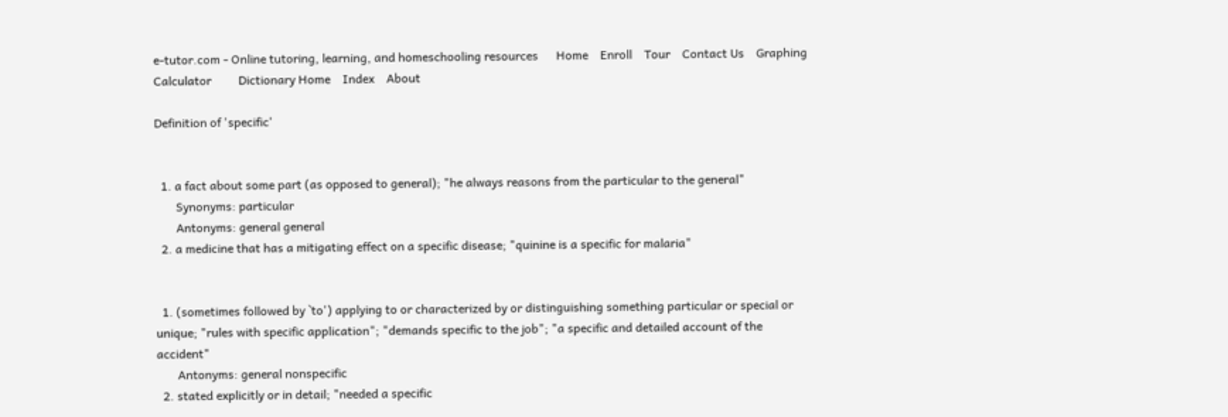e-tutor.com - Online tutoring, learning, and homeschooling resources      Home    Enroll    Tour    Contact Us    Graphing Calculator         Dictionary Home    Index    About

Definition of 'specific'


  1. a fact about some part (as opposed to general); "he always reasons from the particular to the general"
       Synonyms: particular
       Antonyms: general general
  2. a medicine that has a mitigating effect on a specific disease; "quinine is a specific for malaria"


  1. (sometimes followed by `to') applying to or characterized by or distinguishing something particular or special or unique; "rules with specific application"; "demands specific to the job"; "a specific and detailed account of the accident"
       Antonyms: general nonspecific
  2. stated explicitly or in detail; "needed a specific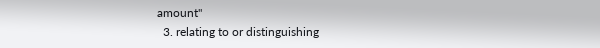amount"
  3. relating to or distinguishing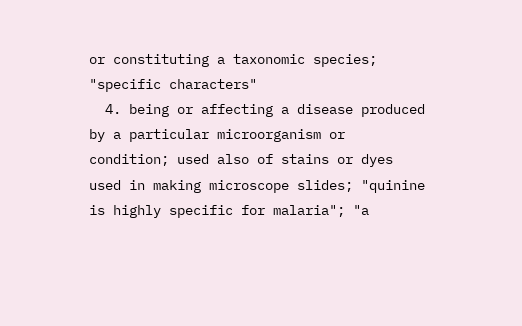or constituting a taxonomic species; "specific characters"
  4. being or affecting a disease produced by a particular microorganism or condition; used also of stains or dyes used in making microscope slides; "quinine is highly specific for malaria"; "a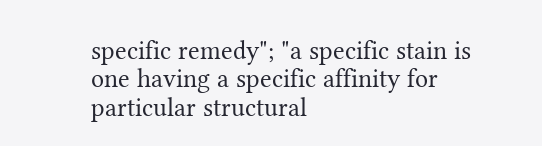specific remedy"; "a specific stain is one having a specific affinity for particular structural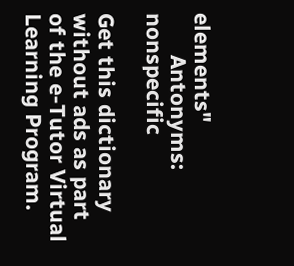elements"
       Antonyms: nonspecific

Get this dictionary without ads as part of the e-Tutor Virtual Learning Program.